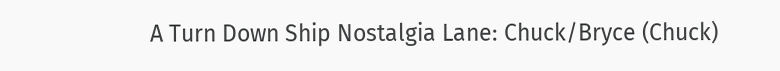A Turn Down Ship Nostalgia Lane: Chuck/Bryce (Chuck)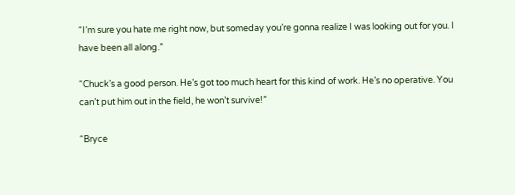“I’m sure you hate me right now, but someday you’re gonna realize I was looking out for you. I have been all along.”

“Chuck’s a good person. He’s got too much heart for this kind of work. He’s no operative. You can’t put him out in the field, he won’t survive!”

“Bryce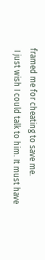framed me for cheating to save me.
 I just wish I could talk to him. It must have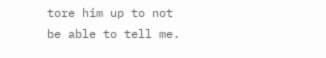tore him up to not be able to tell me.